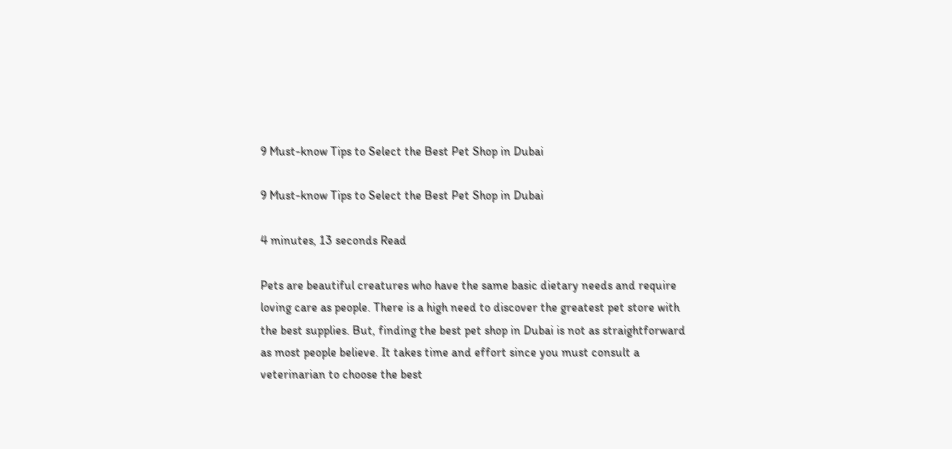9 Must-know Tips to Select the Best Pet Shop in Dubai

9 Must-know Tips to Select the Best Pet Shop in Dubai

4 minutes, 13 seconds Read

Pets are beautiful creatures who have the same basic dietary needs and require loving care as people. There is a high need to discover the greatest pet store with the best supplies. But, finding the best pet shop in Dubai is not as straightforward as most people believe. It takes time and effort since you must consult a veterinarian to choose the best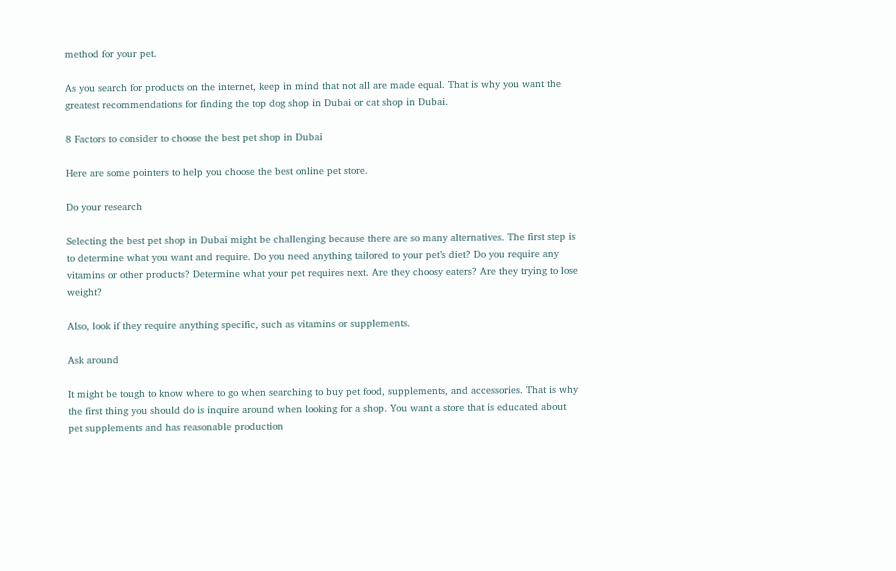method for your pet.

As you search for products on the internet, keep in mind that not all are made equal. That is why you want the greatest recommendations for finding the top dog shop in Dubai or cat shop in Dubai.

8 Factors to consider to choose the best pet shop in Dubai

Here are some pointers to help you choose the best online pet store.

Do your research

Selecting the best pet shop in Dubai might be challenging because there are so many alternatives. The first step is to determine what you want and require. Do you need anything tailored to your pet’s diet? Do you require any vitamins or other products? Determine what your pet requires next. Are they choosy eaters? Are they trying to lose weight?

Also, look if they require anything specific, such as vitamins or supplements.

Ask around

It might be tough to know where to go when searching to buy pet food, supplements, and accessories. That is why the first thing you should do is inquire around when looking for a shop. You want a store that is educated about pet supplements and has reasonable production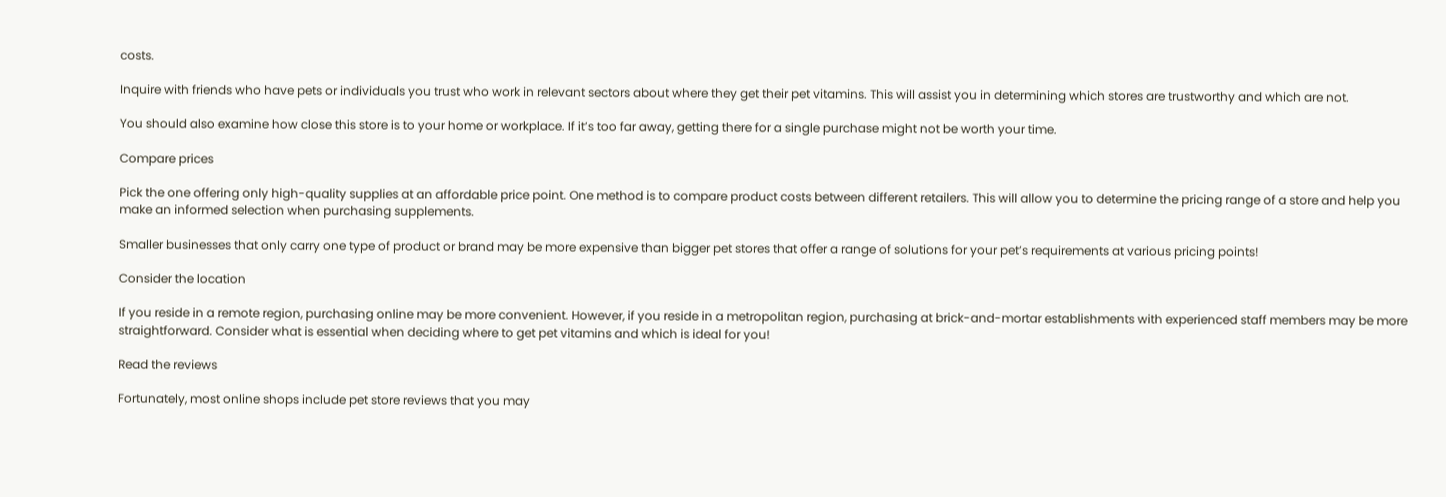costs.

Inquire with friends who have pets or individuals you trust who work in relevant sectors about where they get their pet vitamins. This will assist you in determining which stores are trustworthy and which are not.

You should also examine how close this store is to your home or workplace. If it’s too far away, getting there for a single purchase might not be worth your time.

Compare prices

Pick the one offering only high-quality supplies at an affordable price point. One method is to compare product costs between different retailers. This will allow you to determine the pricing range of a store and help you make an informed selection when purchasing supplements.

Smaller businesses that only carry one type of product or brand may be more expensive than bigger pet stores that offer a range of solutions for your pet’s requirements at various pricing points!

Consider the location

If you reside in a remote region, purchasing online may be more convenient. However, if you reside in a metropolitan region, purchasing at brick-and-mortar establishments with experienced staff members may be more straightforward. Consider what is essential when deciding where to get pet vitamins and which is ideal for you!

Read the reviews

Fortunately, most online shops include pet store reviews that you may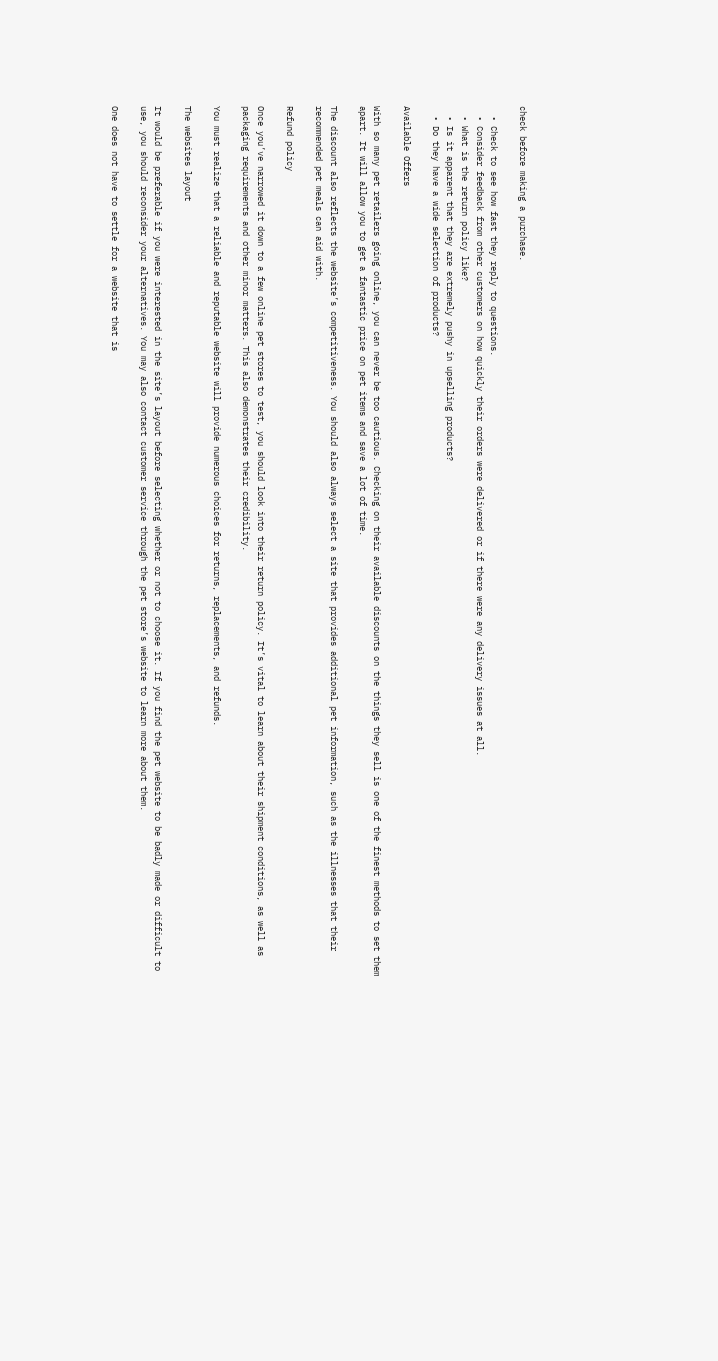check before making a purchase.

  • Check to see how fast they reply to questions.
  • Consider feedback from other customers on how quickly their orders were delivered or if there were any delivery issues at all.
  • What is the return policy like?
  • Is it apparent that they are extremely pushy in upselling products?
  • Do they have a wide selection of products?

Available Offers

With so many pet retailers going online, you can never be too cautious. Checking on their available discounts on the things they sell is one of the finest methods to set them apart. It will allow you to get a fantastic price on pet items and save a lot of time.

The discount also reflects the website’s competitiveness. You should also always select a site that provides additional pet information, such as the illnesses that their recommended pet meals can aid with.

Refund policy

Once you’ve narrowed it down to a few online pet stores to test, you should look into their return policy. It’s vital to learn about their shipment conditions, as well as packaging requirements and other minor matters. This also demonstrates their credibility.

You must realize that a reliable and reputable website will provide numerous choices for returns, replacements, and refunds.

The websites layout

It would be preferable if you were interested in the site’s layout before selecting whether or not to choose it. If you find the pet website to be badly made or difficult to use, you should reconsider your alternatives. You may also contact customer service through the pet store’s website to learn more about them.

One does not have to settle for a website that is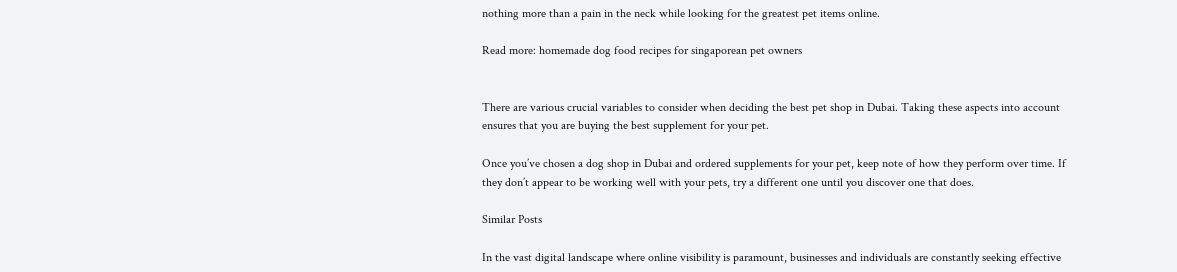nothing more than a pain in the neck while looking for the greatest pet items online.

Read more: homemade dog food recipes for singaporean pet owners


There are various crucial variables to consider when deciding the best pet shop in Dubai. Taking these aspects into account ensures that you are buying the best supplement for your pet.

Once you’ve chosen a dog shop in Dubai and ordered supplements for your pet, keep note of how they perform over time. If they don’t appear to be working well with your pets, try a different one until you discover one that does.

Similar Posts

In the vast digital landscape where online visibility is paramount, businesses and individuals are constantly seeking effective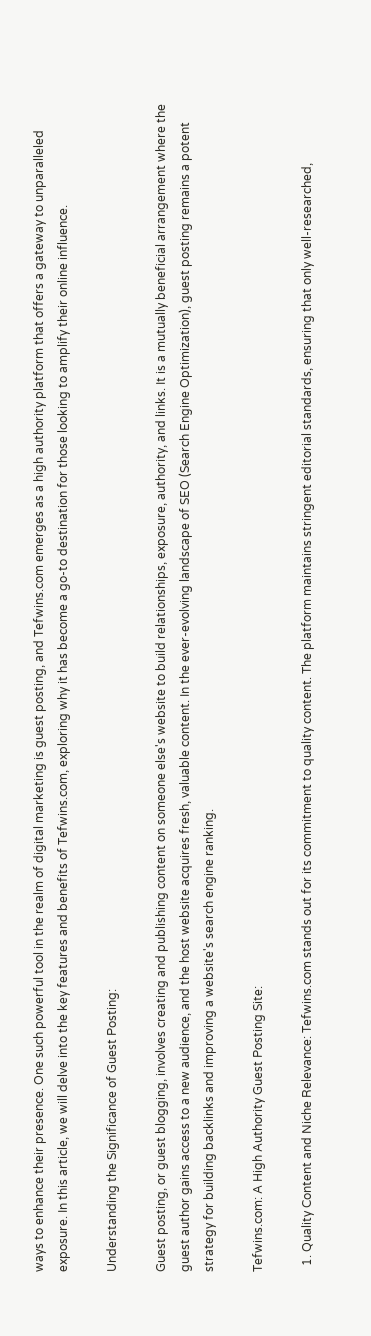ways to enhance their presence. One such powerful tool in the realm of digital marketing is guest posting, and Tefwins.com emerges as a high authority platform that offers a gateway to unparalleled exposure. In this article, we will delve into the key features and benefits of Tefwins.com, exploring why it has become a go-to destination for those looking to amplify their online influence.

Understanding the Significance of Guest Posting:

Guest posting, or guest blogging, involves creating and publishing content on someone else's website to build relationships, exposure, authority, and links. It is a mutually beneficial arrangement where the guest author gains access to a new audience, and the host website acquires fresh, valuable content. In the ever-evolving landscape of SEO (Search Engine Optimization), guest posting remains a potent strategy for building backlinks and improving a website's search engine ranking.

Tefwins.com: A High Authority Guest Posting Site:

  1. Quality Content and Niche Relevance: Tefwins.com stands out for its commitment to quality content. The platform maintains stringent editorial standards, ensuring that only well-researched,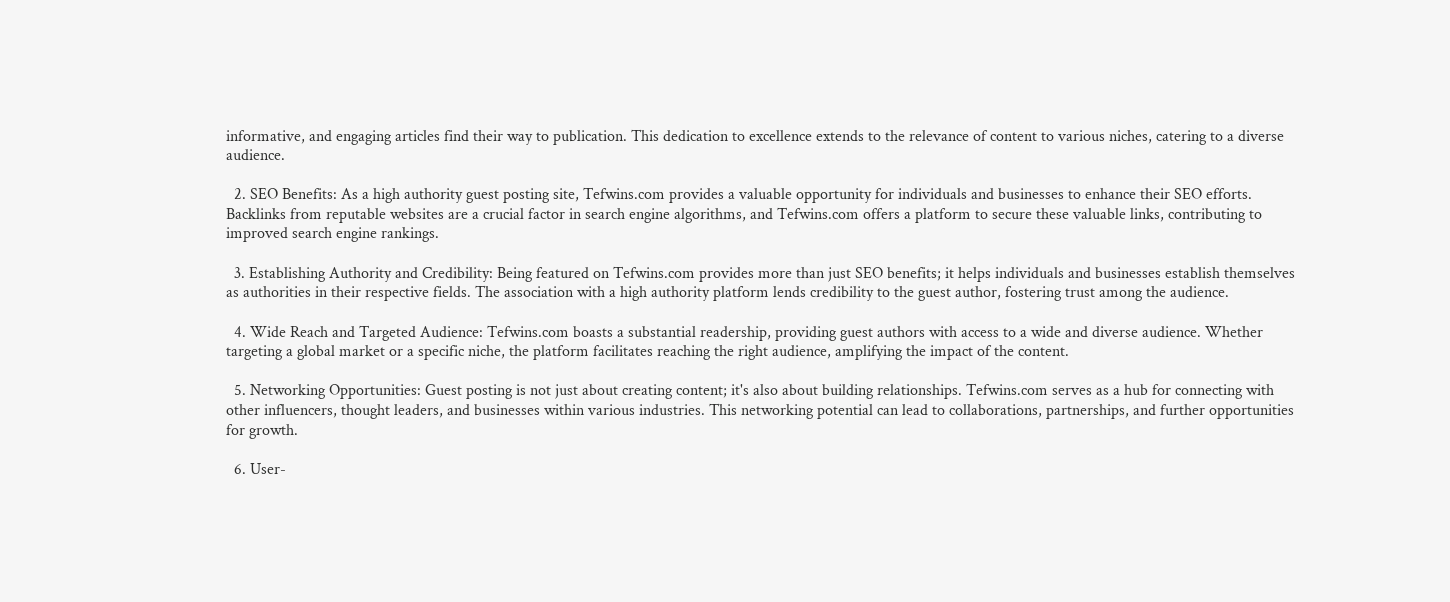informative, and engaging articles find their way to publication. This dedication to excellence extends to the relevance of content to various niches, catering to a diverse audience.

  2. SEO Benefits: As a high authority guest posting site, Tefwins.com provides a valuable opportunity for individuals and businesses to enhance their SEO efforts. Backlinks from reputable websites are a crucial factor in search engine algorithms, and Tefwins.com offers a platform to secure these valuable links, contributing to improved search engine rankings.

  3. Establishing Authority and Credibility: Being featured on Tefwins.com provides more than just SEO benefits; it helps individuals and businesses establish themselves as authorities in their respective fields. The association with a high authority platform lends credibility to the guest author, fostering trust among the audience.

  4. Wide Reach and Targeted Audience: Tefwins.com boasts a substantial readership, providing guest authors with access to a wide and diverse audience. Whether targeting a global market or a specific niche, the platform facilitates reaching the right audience, amplifying the impact of the content.

  5. Networking Opportunities: Guest posting is not just about creating content; it's also about building relationships. Tefwins.com serves as a hub for connecting with other influencers, thought leaders, and businesses within various industries. This networking potential can lead to collaborations, partnerships, and further opportunities for growth.

  6. User-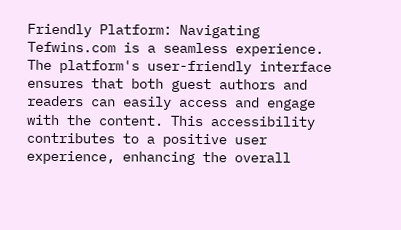Friendly Platform: Navigating Tefwins.com is a seamless experience. The platform's user-friendly interface ensures that both guest authors and readers can easily access and engage with the content. This accessibility contributes to a positive user experience, enhancing the overall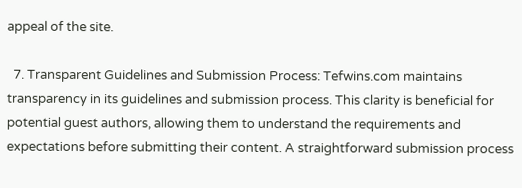appeal of the site.

  7. Transparent Guidelines and Submission Process: Tefwins.com maintains transparency in its guidelines and submission process. This clarity is beneficial for potential guest authors, allowing them to understand the requirements and expectations before submitting their content. A straightforward submission process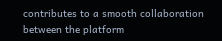contributes to a smooth collaboration between the platform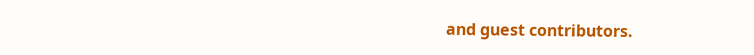and guest contributors.